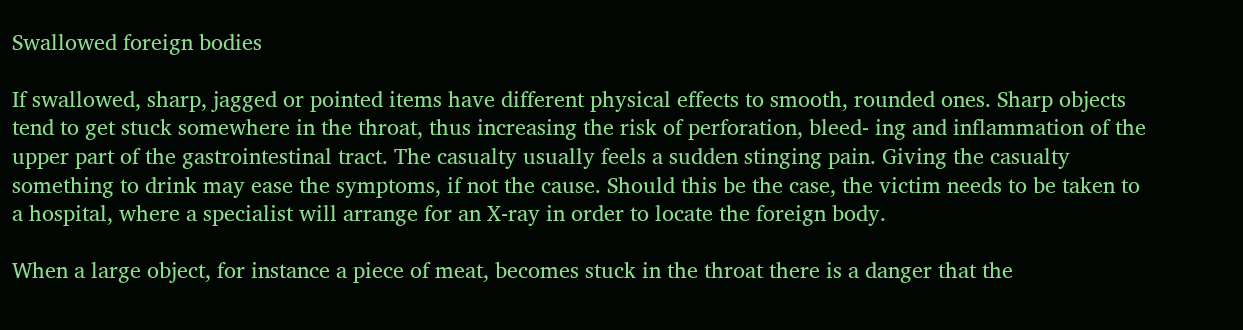Swallowed foreign bodies

If swallowed, sharp, jagged or pointed items have different physical effects to smooth, rounded ones. Sharp objects tend to get stuck somewhere in the throat, thus increasing the risk of perforation, bleed- ing and inflammation of the upper part of the gastrointestinal tract. The casualty usually feels a sudden stinging pain. Giving the casualty something to drink may ease the symptoms, if not the cause. Should this be the case, the victim needs to be taken to a hospital, where a specialist will arrange for an X-ray in order to locate the foreign body.

When a large object, for instance a piece of meat, becomes stuck in the throat there is a danger that the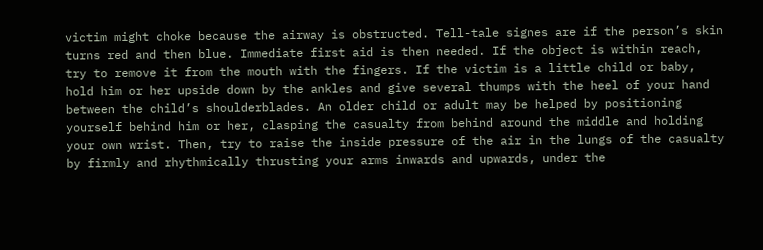victim might choke because the airway is obstructed. Tell-tale signes are if the person’s skin turns red and then blue. Immediate first aid is then needed. If the object is within reach, try to remove it from the mouth with the fingers. If the victim is a little child or baby, hold him or her upside down by the ankles and give several thumps with the heel of your hand between the child’s shoulderblades. An older child or adult may be helped by positioning yourself behind him or her, clasping the casualty from behind around the middle and holding your own wrist. Then, try to raise the inside pressure of the air in the lungs of the casualty by firmly and rhythmically thrusting your arms inwards and upwards, under the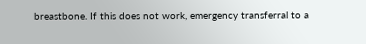breastbone. If this does not work, emergency transferral to a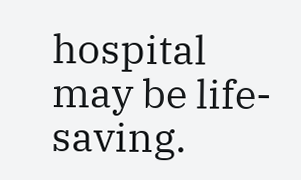hospital may be life-saving.